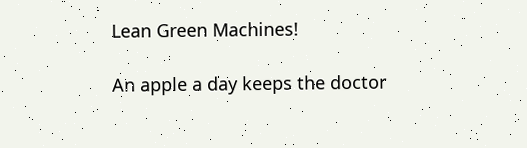Lean Green Machines!

An apple a day keeps the doctor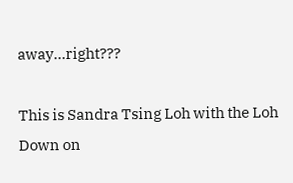away…right???

This is Sandra Tsing Loh with the Loh Down on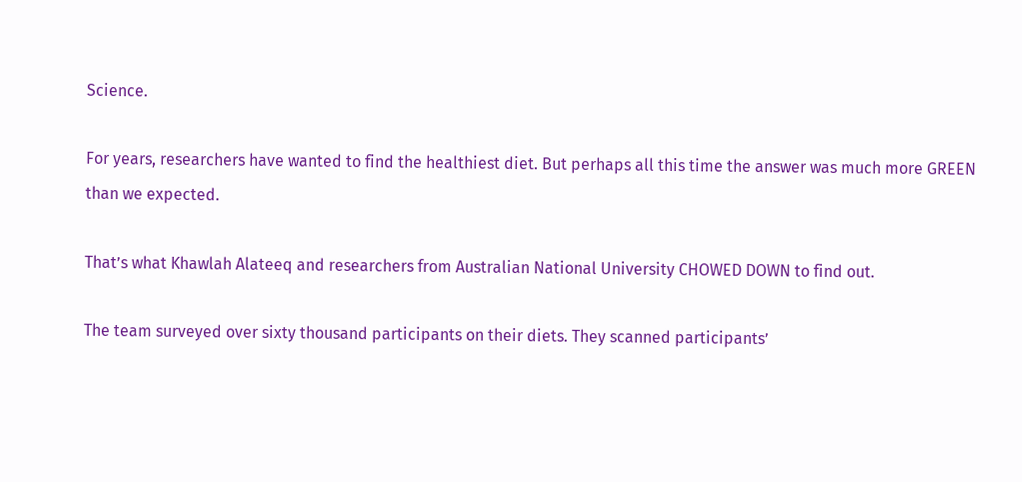Science.

For years, researchers have wanted to find the healthiest diet. But perhaps all this time the answer was much more GREEN than we expected.

That’s what Khawlah Alateeq and researchers from Australian National University CHOWED DOWN to find out.

The team surveyed over sixty thousand participants on their diets. They scanned participants’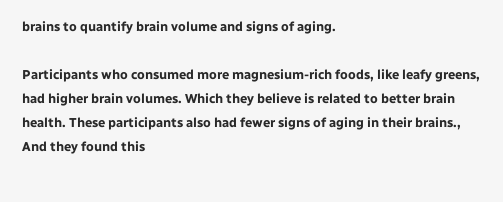brains to quantify brain volume and signs of aging.

Participants who consumed more magnesium-rich foods, like leafy greens, had higher brain volumes. Which they believe is related to better brain health. These participants also had fewer signs of aging in their brains., And they found this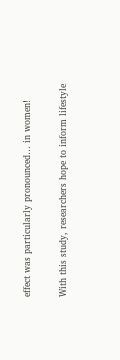effect was particularly pronounced… in women!

With this study, researchers hope to inform lifestyle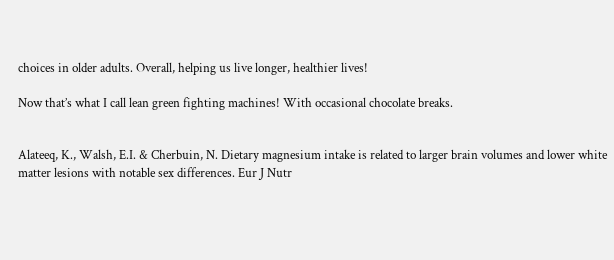choices in older adults. Overall, helping us live longer, healthier lives!

Now that’s what I call lean green fighting machines! With occasional chocolate breaks.


Alateeq, K., Walsh, E.I. & Cherbuin, N. Dietary magnesium intake is related to larger brain volumes and lower white matter lesions with notable sex differences. Eur J Nutr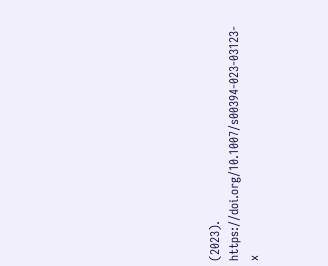(2023). https://doi.org/10.1007/s00394-023-03123-x